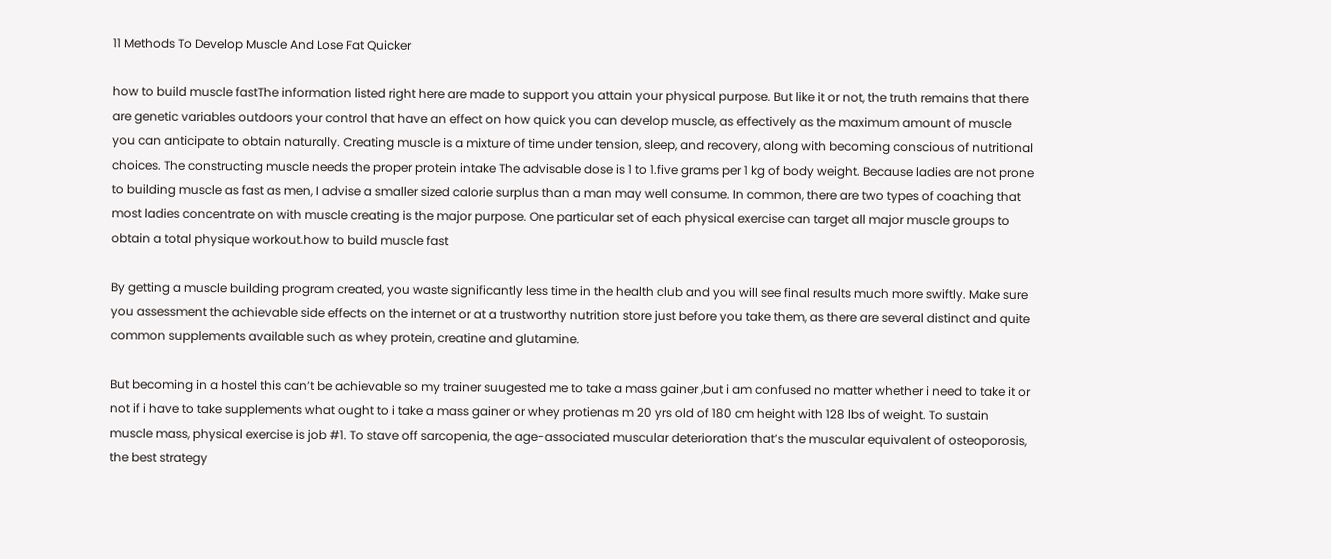11 Methods To Develop Muscle And Lose Fat Quicker

how to build muscle fastThe information listed right here are made to support you attain your physical purpose. But like it or not, the truth remains that there are genetic variables outdoors your control that have an effect on how quick you can develop muscle, as effectively as the maximum amount of muscle you can anticipate to obtain naturally. Creating muscle is a mixture of time under tension, sleep, and recovery, along with becoming conscious of nutritional choices. The constructing muscle needs the proper protein intake The advisable dose is 1 to 1.five grams per 1 kg of body weight. Because ladies are not prone to building muscle as fast as men, I advise a smaller sized calorie surplus than a man may well consume. In common, there are two types of coaching that most ladies concentrate on with muscle creating is the major purpose. One particular set of each physical exercise can target all major muscle groups to obtain a total physique workout.how to build muscle fast

By getting a muscle building program created, you waste significantly less time in the health club and you will see final results much more swiftly. Make sure you assessment the achievable side effects on the internet or at a trustworthy nutrition store just before you take them, as there are several distinct and quite common supplements available such as whey protein, creatine and glutamine.

But becoming in a hostel this can’t be achievable so my trainer suugested me to take a mass gainer ,but i am confused no matter whether i need to take it or not if i have to take supplements what ought to i take a mass gainer or whey protienas m 20 yrs old of 180 cm height with 128 lbs of weight. To sustain muscle mass, physical exercise is job #1. To stave off sarcopenia, the age-associated muscular deterioration that’s the muscular equivalent of osteoporosis, the best strategy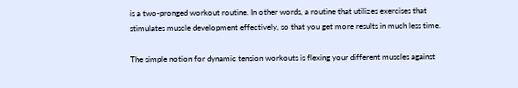is a two-pronged workout routine. In other words, a routine that utilizes exercises that stimulates muscle development effectively, so that you get more results in much less time.

The simple notion for dynamic tension workouts is flexing your different muscles against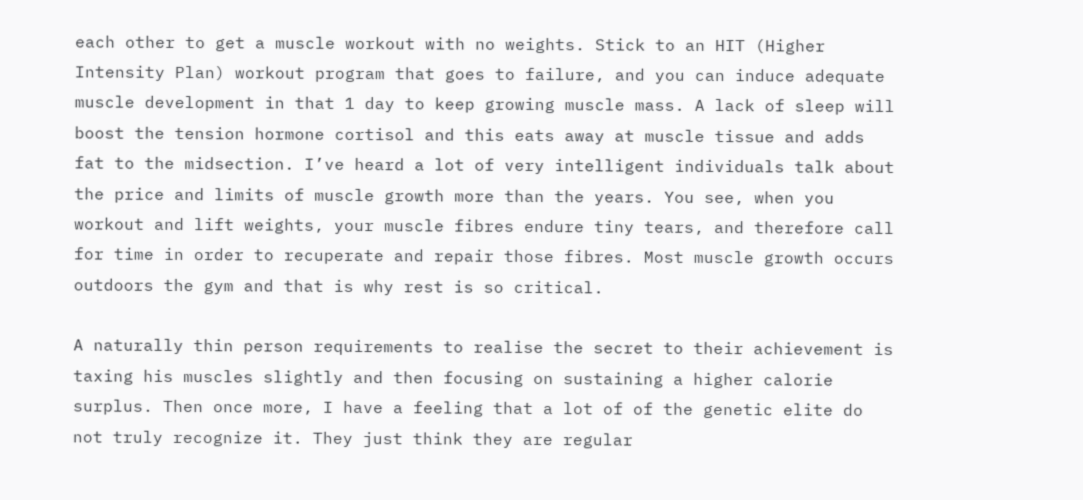each other to get a muscle workout with no weights. Stick to an HIT (Higher Intensity Plan) workout program that goes to failure, and you can induce adequate muscle development in that 1 day to keep growing muscle mass. A lack of sleep will boost the tension hormone cortisol and this eats away at muscle tissue and adds fat to the midsection. I’ve heard a lot of very intelligent individuals talk about the price and limits of muscle growth more than the years. You see, when you workout and lift weights, your muscle fibres endure tiny tears, and therefore call for time in order to recuperate and repair those fibres. Most muscle growth occurs outdoors the gym and that is why rest is so critical.

A naturally thin person requirements to realise the secret to their achievement is taxing his muscles slightly and then focusing on sustaining a higher calorie surplus. Then once more, I have a feeling that a lot of of the genetic elite do not truly recognize it. They just think they are regular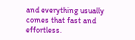and everything usually comes that fast and effortless.